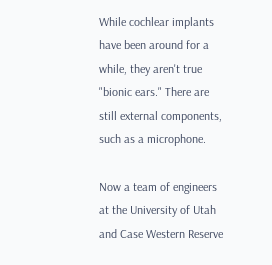While cochlear implants have been around for a while, they aren't true "bionic ears." There are still external components, such as a microphone.

Now a team of engineers at the University of Utah and Case Western Reserve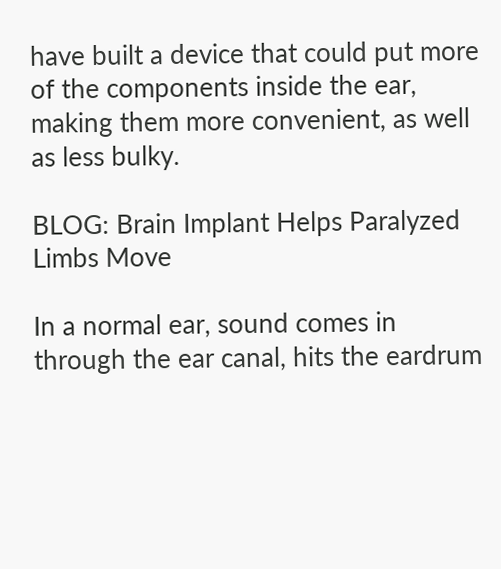have built a device that could put more of the components inside the ear, making them more convenient, as well as less bulky.

BLOG: Brain Implant Helps Paralyzed Limbs Move

In a normal ear, sound comes in through the ear canal, hits the eardrum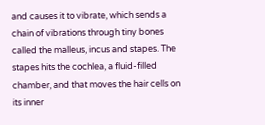and causes it to vibrate, which sends a chain of vibrations through tiny bones called the malleus, incus and stapes. The stapes hits the cochlea, a fluid-filled chamber, and that moves the hair cells on its inner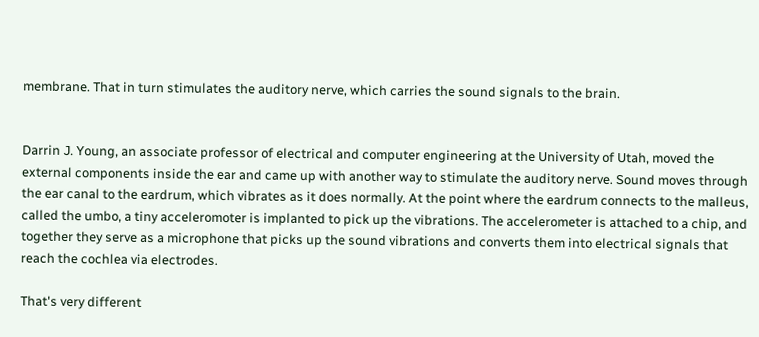membrane. That in turn stimulates the auditory nerve, which carries the sound signals to the brain.


Darrin J. Young, an associate professor of electrical and computer engineering at the University of Utah, moved the external components inside the ear and came up with another way to stimulate the auditory nerve. Sound moves through the ear canal to the eardrum, which vibrates as it does normally. At the point where the eardrum connects to the malleus, called the umbo, a tiny acceleromoter is implanted to pick up the vibrations. The accelerometer is attached to a chip, and together they serve as a microphone that picks up the sound vibrations and converts them into electrical signals that reach the cochlea via electrodes.

That's very different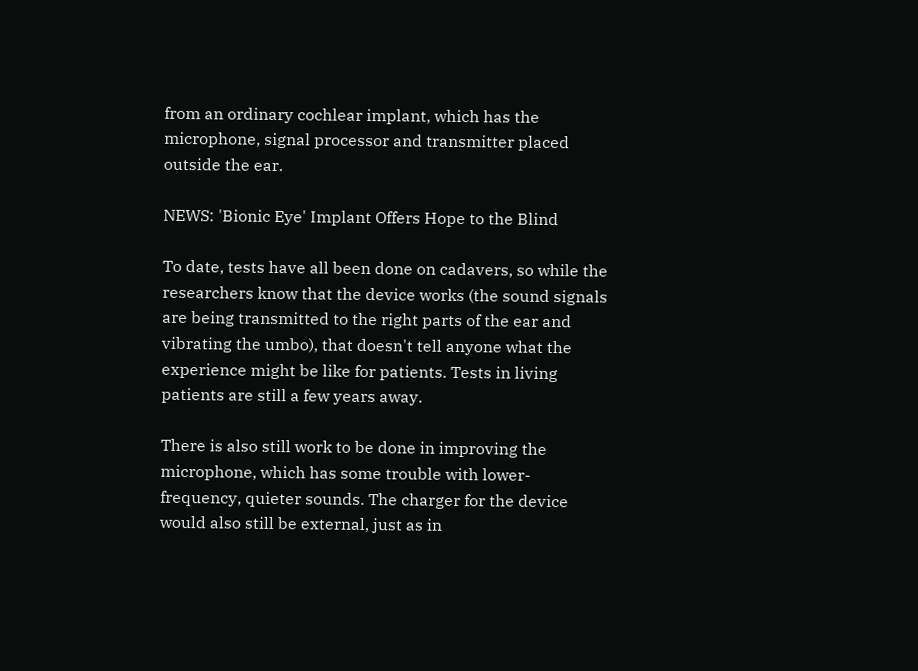from an ordinary cochlear implant, which has the microphone, signal processor and transmitter placed outside the ear.

NEWS: 'Bionic Eye' Implant Offers Hope to the Blind

To date, tests have all been done on cadavers, so while the researchers know that the device works (the sound signals are being transmitted to the right parts of the ear and vibrating the umbo), that doesn't tell anyone what the experience might be like for patients. Tests in living patients are still a few years away.

There is also still work to be done in improving the microphone, which has some trouble with lower-frequency, quieter sounds. The charger for the device would also still be external, just as in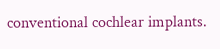conventional cochlear implants.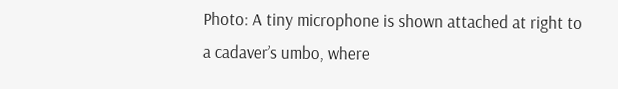Photo: A tiny microphone is shown attached at right to a cadaver’s umbo, where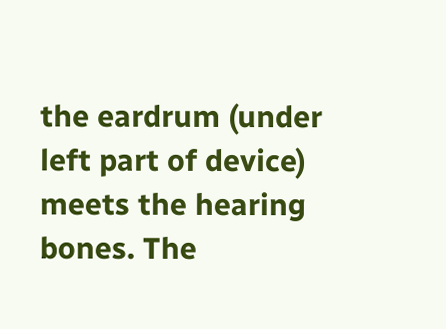the eardrum (under left part of device) meets the hearing bones. The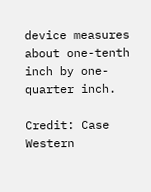device measures about one-tenth inch by one-quarter inch.

Credit: Case Western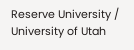Reserve University / University of Utah